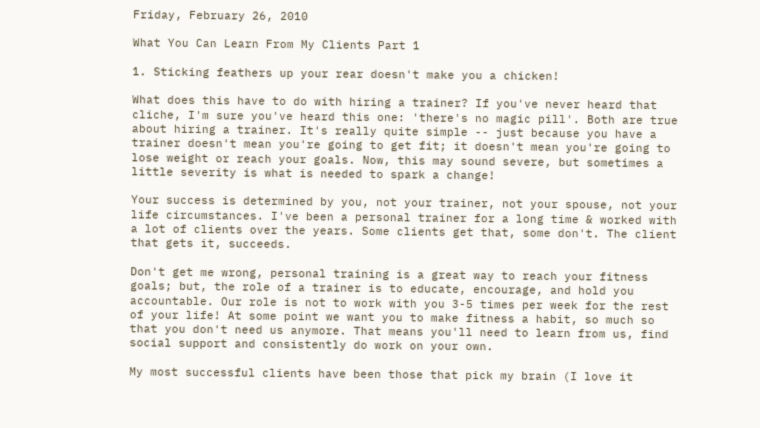Friday, February 26, 2010

What You Can Learn From My Clients Part 1

1. Sticking feathers up your rear doesn't make you a chicken!

What does this have to do with hiring a trainer? If you've never heard that cliche, I'm sure you've heard this one: 'there's no magic pill'. Both are true about hiring a trainer. It's really quite simple -- just because you have a trainer doesn't mean you're going to get fit; it doesn't mean you're going to lose weight or reach your goals. Now, this may sound severe, but sometimes a little severity is what is needed to spark a change!

Your success is determined by you, not your trainer, not your spouse, not your life circumstances. I've been a personal trainer for a long time & worked with a lot of clients over the years. Some clients get that, some don't. The client that gets it, succeeds.

Don't get me wrong, personal training is a great way to reach your fitness goals; but, the role of a trainer is to educate, encourage, and hold you accountable. Our role is not to work with you 3-5 times per week for the rest of your life! At some point we want you to make fitness a habit, so much so that you don't need us anymore. That means you'll need to learn from us, find social support and consistently do work on your own.

My most successful clients have been those that pick my brain (I love it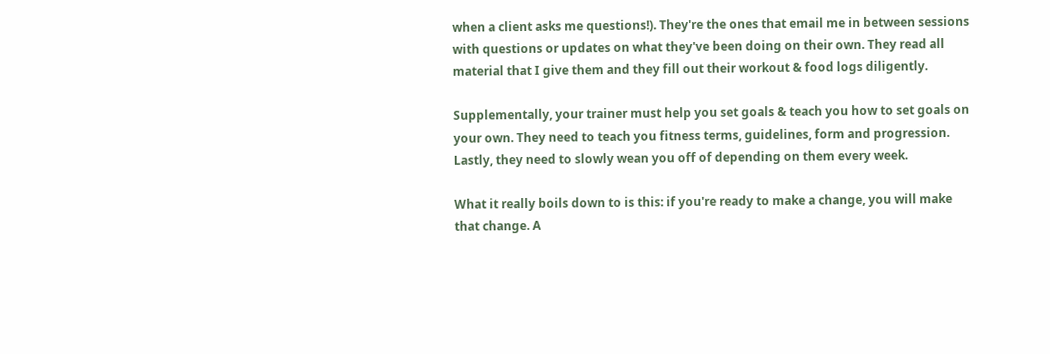when a client asks me questions!). They're the ones that email me in between sessions with questions or updates on what they've been doing on their own. They read all material that I give them and they fill out their workout & food logs diligently.

Supplementally, your trainer must help you set goals & teach you how to set goals on your own. They need to teach you fitness terms, guidelines, form and progression. Lastly, they need to slowly wean you off of depending on them every week.

What it really boils down to is this: if you're ready to make a change, you will make that change. A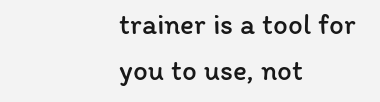trainer is a tool for you to use, not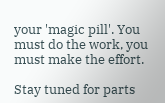your 'magic pill'. You must do the work, you must make the effort.

Stay tuned for parts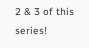2 & 3 of this series!